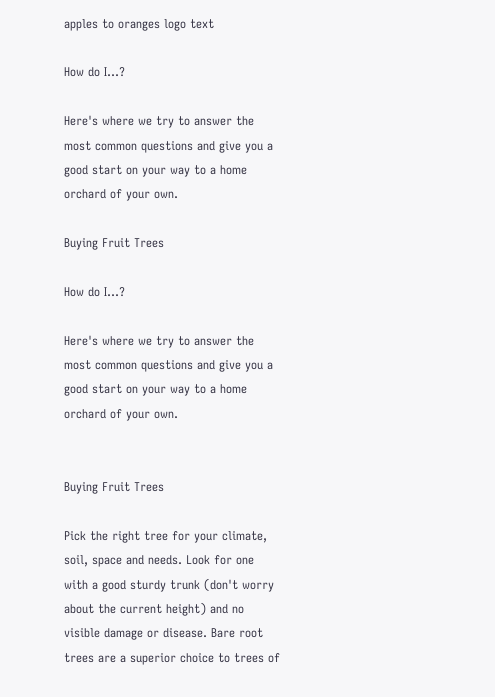apples to oranges logo text

How do I...?

Here's where we try to answer the most common questions and give you a good start on your way to a home orchard of your own.

Buying Fruit Trees

How do I...?

Here's where we try to answer the most common questions and give you a good start on your way to a home orchard of your own.


Buying Fruit Trees

Pick the right tree for your climate, soil, space and needs. Look for one with a good sturdy trunk (don't worry about the current height) and no visible damage or disease. Bare root trees are a superior choice to trees of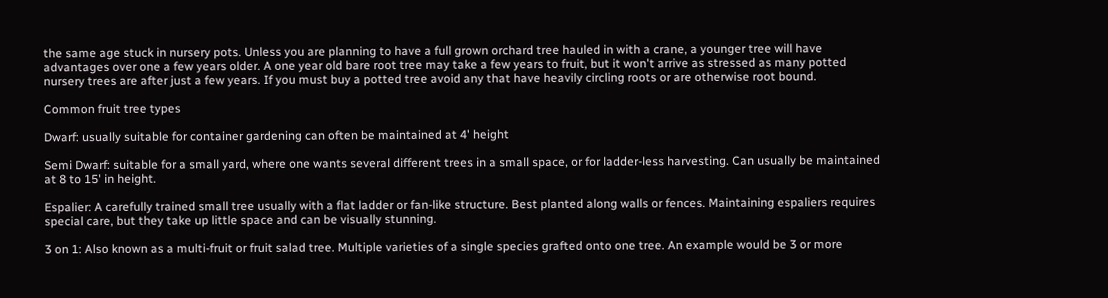the same age stuck in nursery pots. Unless you are planning to have a full grown orchard tree hauled in with a crane, a younger tree will have advantages over one a few years older. A one year old bare root tree may take a few years to fruit, but it won't arrive as stressed as many potted nursery trees are after just a few years. If you must buy a potted tree avoid any that have heavily circling roots or are otherwise root bound.

Common fruit tree types

Dwarf: usually suitable for container gardening can often be maintained at 4' height

Semi Dwarf: suitable for a small yard, where one wants several different trees in a small space, or for ladder-less harvesting. Can usually be maintained at 8 to 15' in height.

Espalier: A carefully trained small tree usually with a flat ladder or fan-like structure. Best planted along walls or fences. Maintaining espaliers requires special care, but they take up little space and can be visually stunning.

3 on 1: Also known as a multi-fruit or fruit salad tree. Multiple varieties of a single species grafted onto one tree. An example would be 3 or more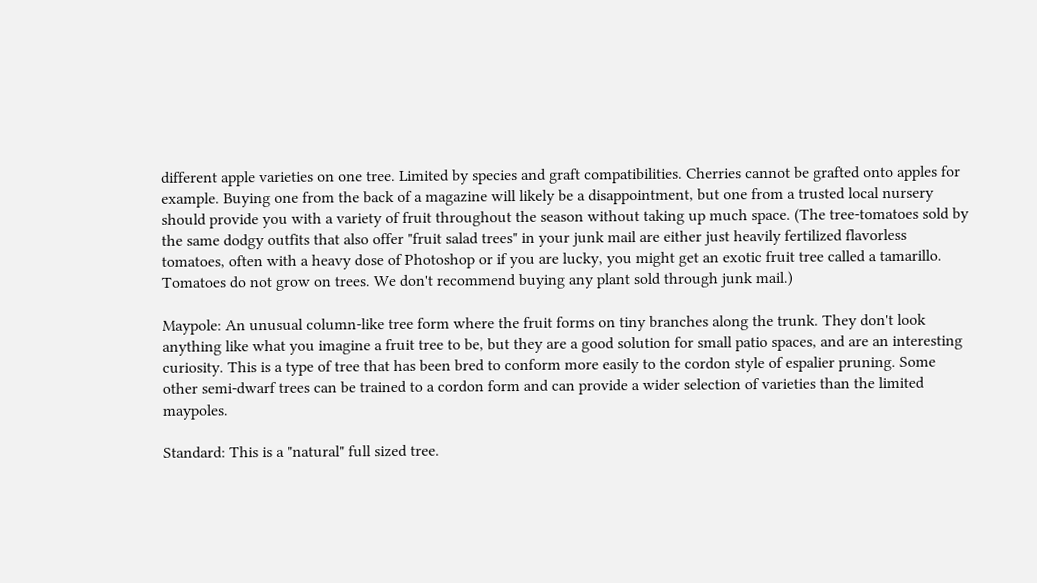different apple varieties on one tree. Limited by species and graft compatibilities. Cherries cannot be grafted onto apples for example. Buying one from the back of a magazine will likely be a disappointment, but one from a trusted local nursery should provide you with a variety of fruit throughout the season without taking up much space. (The tree-tomatoes sold by the same dodgy outfits that also offer "fruit salad trees" in your junk mail are either just heavily fertilized flavorless tomatoes, often with a heavy dose of Photoshop or if you are lucky, you might get an exotic fruit tree called a tamarillo. Tomatoes do not grow on trees. We don't recommend buying any plant sold through junk mail.)

Maypole: An unusual column-like tree form where the fruit forms on tiny branches along the trunk. They don't look anything like what you imagine a fruit tree to be, but they are a good solution for small patio spaces, and are an interesting curiosity. This is a type of tree that has been bred to conform more easily to the cordon style of espalier pruning. Some other semi-dwarf trees can be trained to a cordon form and can provide a wider selection of varieties than the limited maypoles.

Standard: This is a "natural" full sized tree.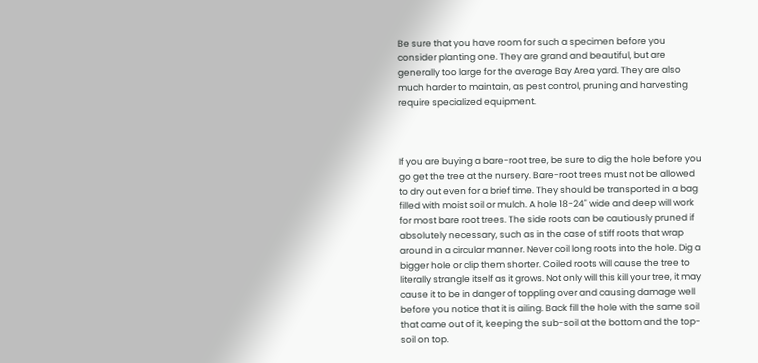Be sure that you have room for such a specimen before you consider planting one. They are grand and beautiful, but are generally too large for the average Bay Area yard. They are also much harder to maintain, as pest control, pruning and harvesting require specialized equipment.



If you are buying a bare-root tree, be sure to dig the hole before you go get the tree at the nursery. Bare-root trees must not be allowed to dry out even for a brief time. They should be transported in a bag filled with moist soil or mulch. A hole 18-24" wide and deep will work for most bare root trees. The side roots can be cautiously pruned if absolutely necessary, such as in the case of stiff roots that wrap around in a circular manner. Never coil long roots into the hole. Dig a bigger hole or clip them shorter. Coiled roots will cause the tree to literally strangle itself as it grows. Not only will this kill your tree, it may cause it to be in danger of toppling over and causing damage well before you notice that it is ailing. Back fill the hole with the same soil that came out of it, keeping the sub-soil at the bottom and the top-soil on top.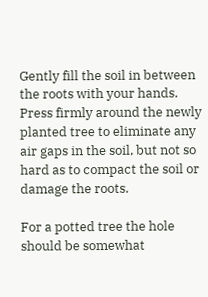Gently fill the soil in between the roots with your hands. Press firmly around the newly planted tree to eliminate any air gaps in the soil, but not so hard as to compact the soil or damage the roots.

For a potted tree the hole should be somewhat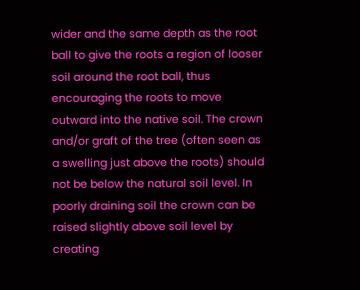wider and the same depth as the root ball to give the roots a region of looser soil around the root ball, thus encouraging the roots to move outward into the native soil. The crown and/or graft of the tree (often seen as a swelling just above the roots) should not be below the natural soil level. In poorly draining soil the crown can be raised slightly above soil level by creating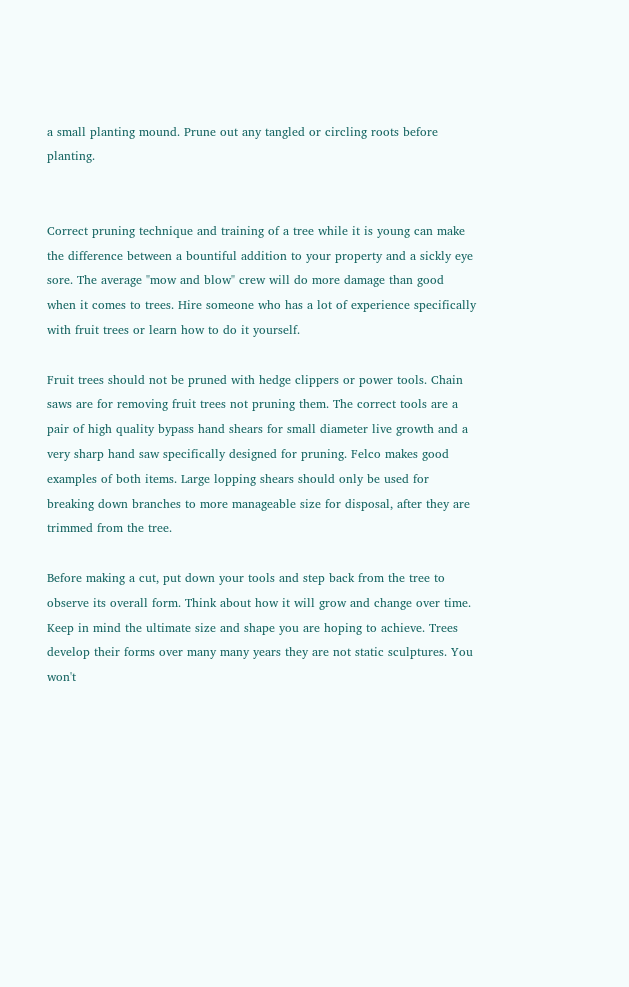a small planting mound. Prune out any tangled or circling roots before planting.


Correct pruning technique and training of a tree while it is young can make the difference between a bountiful addition to your property and a sickly eye sore. The average "mow and blow" crew will do more damage than good when it comes to trees. Hire someone who has a lot of experience specifically with fruit trees or learn how to do it yourself.

Fruit trees should not be pruned with hedge clippers or power tools. Chain saws are for removing fruit trees not pruning them. The correct tools are a pair of high quality bypass hand shears for small diameter live growth and a very sharp hand saw specifically designed for pruning. Felco makes good examples of both items. Large lopping shears should only be used for breaking down branches to more manageable size for disposal, after they are trimmed from the tree.

Before making a cut, put down your tools and step back from the tree to observe its overall form. Think about how it will grow and change over time. Keep in mind the ultimate size and shape you are hoping to achieve. Trees develop their forms over many many years they are not static sculptures. You won't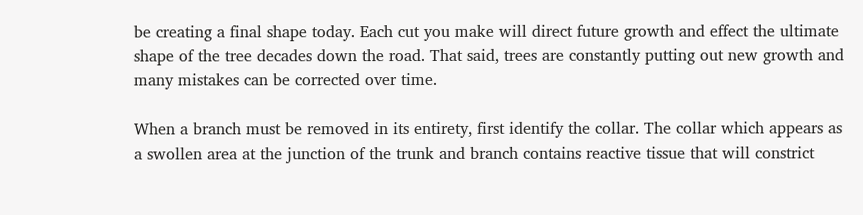be creating a final shape today. Each cut you make will direct future growth and effect the ultimate shape of the tree decades down the road. That said, trees are constantly putting out new growth and many mistakes can be corrected over time.

When a branch must be removed in its entirety, first identify the collar. The collar which appears as a swollen area at the junction of the trunk and branch contains reactive tissue that will constrict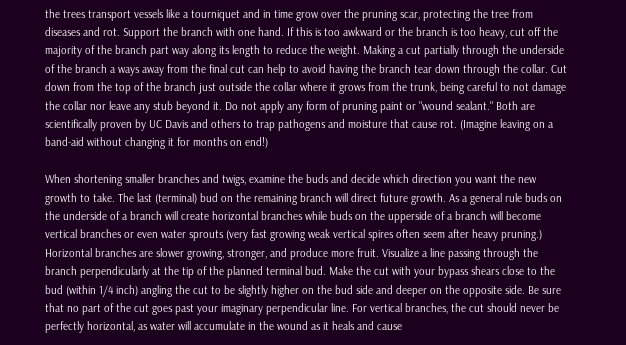the trees transport vessels like a tourniquet and in time grow over the pruning scar, protecting the tree from diseases and rot. Support the branch with one hand. If this is too awkward or the branch is too heavy, cut off the majority of the branch part way along its length to reduce the weight. Making a cut partially through the underside of the branch a ways away from the final cut can help to avoid having the branch tear down through the collar. Cut down from the top of the branch just outside the collar where it grows from the trunk, being careful to not damage the collar nor leave any stub beyond it. Do not apply any form of pruning paint or "wound sealant." Both are scientifically proven by UC Davis and others to trap pathogens and moisture that cause rot. (Imagine leaving on a band-aid without changing it for months on end!)

When shortening smaller branches and twigs, examine the buds and decide which direction you want the new growth to take. The last (terminal) bud on the remaining branch will direct future growth. As a general rule buds on the underside of a branch will create horizontal branches while buds on the upperside of a branch will become vertical branches or even water sprouts (very fast growing weak vertical spires often seem after heavy pruning.) Horizontal branches are slower growing, stronger, and produce more fruit. Visualize a line passing through the branch perpendicularly at the tip of the planned terminal bud. Make the cut with your bypass shears close to the bud (within 1/4 inch) angling the cut to be slightly higher on the bud side and deeper on the opposite side. Be sure that no part of the cut goes past your imaginary perpendicular line. For vertical branches, the cut should never be perfectly horizontal, as water will accumulate in the wound as it heals and cause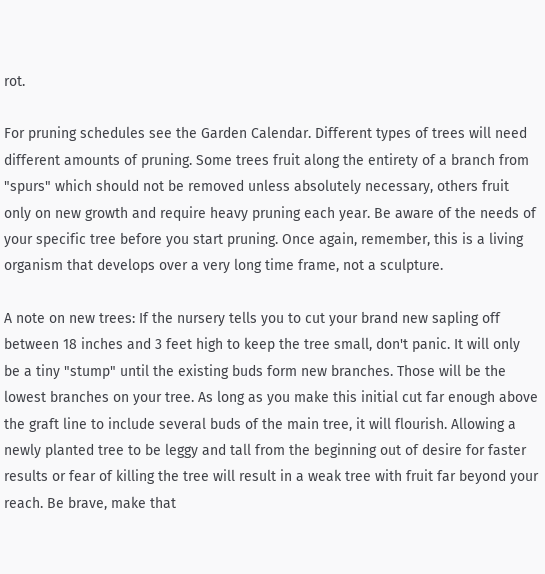rot.

For pruning schedules see the Garden Calendar. Different types of trees will need different amounts of pruning. Some trees fruit along the entirety of a branch from "spurs" which should not be removed unless absolutely necessary, others fruit only on new growth and require heavy pruning each year. Be aware of the needs of your specific tree before you start pruning. Once again, remember, this is a living organism that develops over a very long time frame, not a sculpture.

A note on new trees: If the nursery tells you to cut your brand new sapling off between 18 inches and 3 feet high to keep the tree small, don't panic. It will only be a tiny "stump" until the existing buds form new branches. Those will be the lowest branches on your tree. As long as you make this initial cut far enough above the graft line to include several buds of the main tree, it will flourish. Allowing a newly planted tree to be leggy and tall from the beginning out of desire for faster results or fear of killing the tree will result in a weak tree with fruit far beyond your reach. Be brave, make that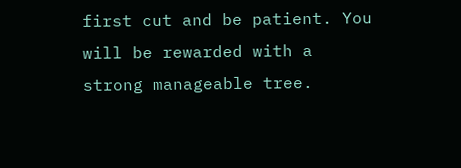first cut and be patient. You will be rewarded with a strong manageable tree.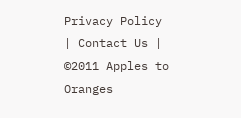Privacy Policy | Contact Us | ©2011 Apples to Oranges